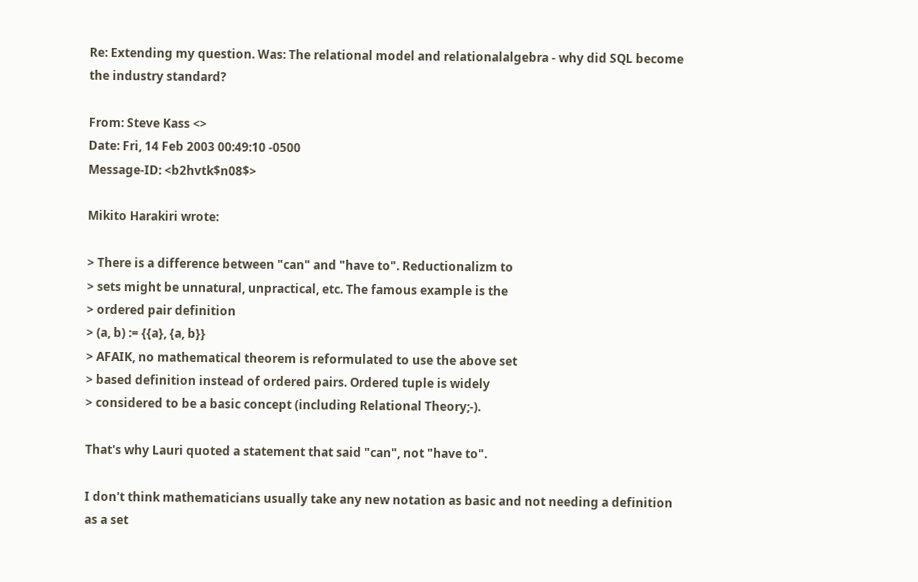Re: Extending my question. Was: The relational model and relationalalgebra - why did SQL become the industry standard?

From: Steve Kass <>
Date: Fri, 14 Feb 2003 00:49:10 -0500
Message-ID: <b2hvtk$n08$>

Mikito Harakiri wrote:

> There is a difference between "can" and "have to". Reductionalizm to
> sets might be unnatural, unpractical, etc. The famous example is the
> ordered pair definition
> (a, b) := {{a}, {a, b}}
> AFAIK, no mathematical theorem is reformulated to use the above set
> based definition instead of ordered pairs. Ordered tuple is widely
> considered to be a basic concept (including Relational Theory;-).

That's why Lauri quoted a statement that said "can", not "have to".

I don't think mathematicians usually take any new notation as basic and not needing a definition as a set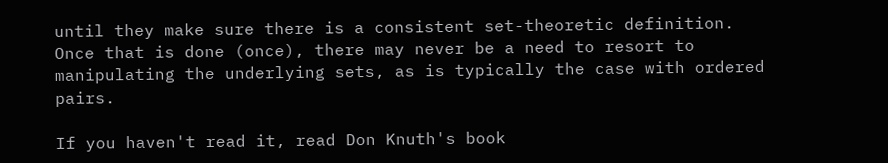until they make sure there is a consistent set-theoretic definition. Once that is done (once), there may never be a need to resort to manipulating the underlying sets, as is typically the case with ordered pairs.

If you haven't read it, read Don Knuth's book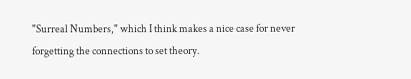"Surreal Numbers," which I think makes a nice case for never forgetting the connections to set theory.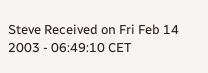Steve Received on Fri Feb 14 2003 - 06:49:10 CET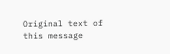Original text of this message